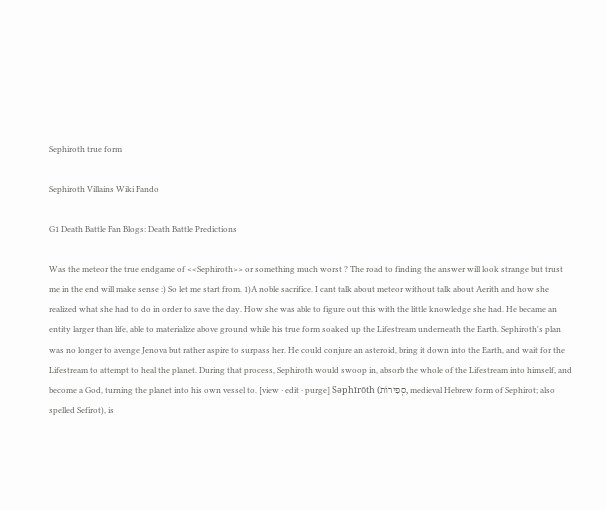Sephiroth true form

Sephiroth Villains Wiki Fando

G1 Death Battle Fan Blogs: Death Battle Predictions

Was the meteor the true endgame of <<Sephiroth>> or something much worst ? The road to finding the answer will look strange but trust me in the end will make sense :) So let me start from. 1)A noble sacrifice. I cant talk about meteor without talk about Aerith and how she realized what she had to do in order to save the day. How she was able to figure out this with the little knowledge she had. He became an entity larger than life, able to materialize above ground while his true form soaked up the Lifestream underneath the Earth. Sephiroth's plan was no longer to avenge Jenova but rather aspire to surpass her. He could conjure an asteroid, bring it down into the Earth, and wait for the Lifestream to attempt to heal the planet. During that process, Sephiroth would swoop in, absorb the whole of the Lifestream into himself, and become a God, turning the planet into his own vessel to. [view · edit · purge] Səphīrōth (סְפִירוֹת, medieval Hebrew form of Sephirot; also spelled Sefirot), is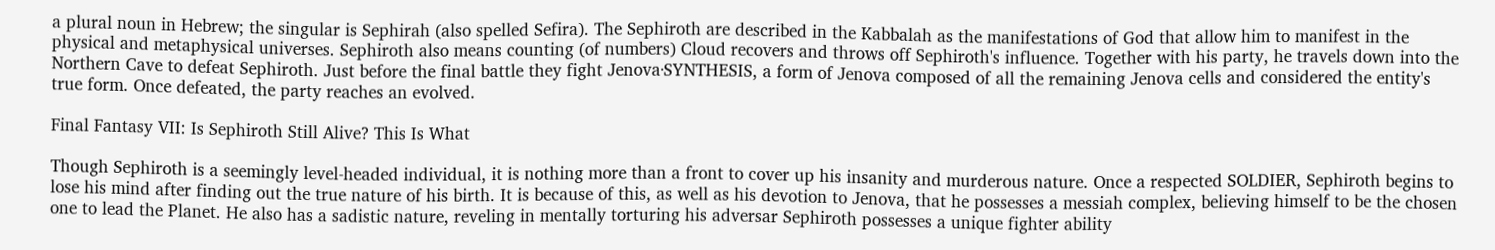a plural noun in Hebrew; the singular is Sephirah (also spelled Sefira). The Sephiroth are described in the Kabbalah as the manifestations of God that allow him to manifest in the physical and metaphysical universes. Sephiroth also means counting (of numbers) Cloud recovers and throws off Sephiroth's influence. Together with his party, he travels down into the Northern Cave to defeat Sephiroth. Just before the final battle they fight Jenova∙SYNTHESIS, a form of Jenova composed of all the remaining Jenova cells and considered the entity's true form. Once defeated, the party reaches an evolved.

Final Fantasy VII: Is Sephiroth Still Alive? This Is What

Though Sephiroth is a seemingly level-headed individual, it is nothing more than a front to cover up his insanity and murderous nature. Once a respected SOLDIER, Sephiroth begins to lose his mind after finding out the true nature of his birth. It is because of this, as well as his devotion to Jenova, that he possesses a messiah complex, believing himself to be the chosen one to lead the Planet. He also has a sadistic nature, reveling in mentally torturing his adversar Sephiroth possesses a unique fighter ability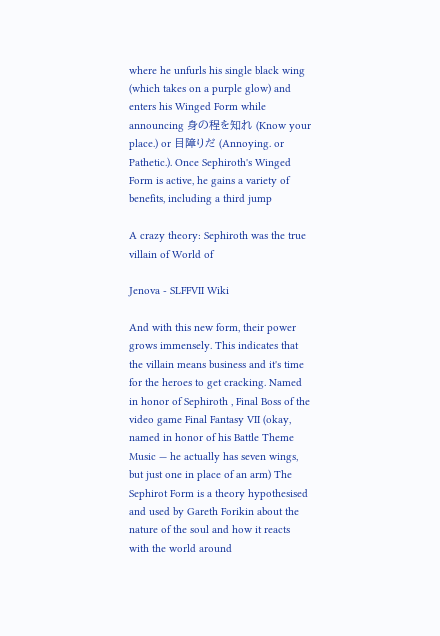where he unfurls his single black wing (which takes on a purple glow) and enters his Winged Form while announcing 身の程を知れ (Know your place.) or 目障りだ (Annoying. or Pathetic.). Once Sephiroth's Winged Form is active, he gains a variety of benefits, including a third jump

A crazy theory: Sephiroth was the true villain of World of

Jenova - SLFFVII Wiki

And with this new form, their power grows immensely. This indicates that the villain means business and it's time for the heroes to get cracking. Named in honor of Sephiroth , Final Boss of the video game Final Fantasy VII (okay, named in honor of his Battle Theme Music — he actually has seven wings, but just one in place of an arm) The Sephirot Form is a theory hypothesised and used by Gareth Forikin about the nature of the soul and how it reacts with the world around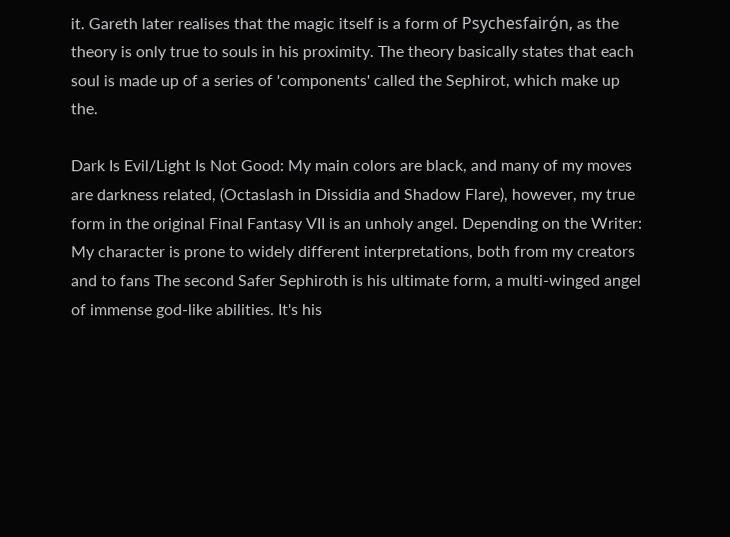it. Gareth later realises that the magic itself is a form of Psychesfairó̱n, as the theory is only true to souls in his proximity. The theory basically states that each soul is made up of a series of 'components' called the Sephirot, which make up the.

Dark Is Evil/Light Is Not Good: My main colors are black, and many of my moves are darkness related, (Octaslash in Dissidia and Shadow Flare), however, my true form in the original Final Fantasy VII is an unholy angel. Depending on the Writer: My character is prone to widely different interpretations, both from my creators and to fans The second Safer Sephiroth is his ultimate form, a multi-winged angel of immense god-like abilities. It's his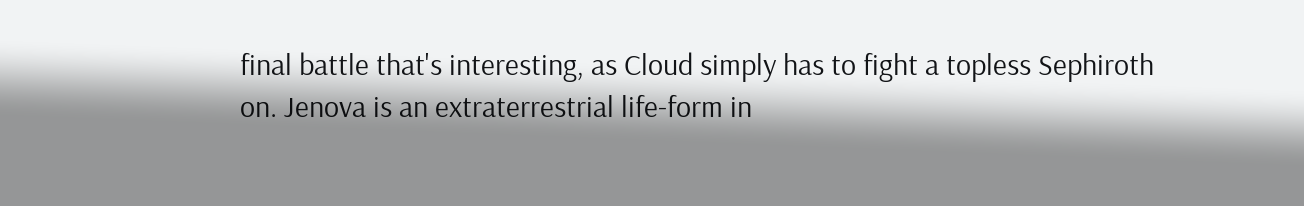final battle that's interesting, as Cloud simply has to fight a topless Sephiroth on. Jenova is an extraterrestrial life-form in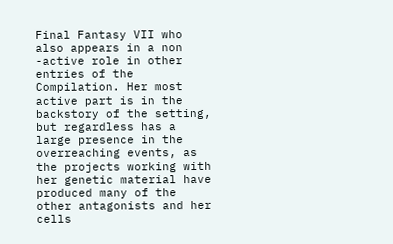Final Fantasy VII who also appears in a non -active role in other entries of the Compilation. Her most active part is in the backstory of the setting, but regardless has a large presence in the overreaching events, as the projects working with her genetic material have produced many of the other antagonists and her cells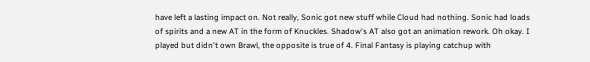have left a lasting impact on. Not really, Sonic got new stuff while Cloud had nothing. Sonic had loads of spirits and a new AT in the form of Knuckles. Shadow's AT also got an animation rework. Oh okay. I played but didn't own Brawl, the opposite is true of 4. Final Fantasy is playing catchup with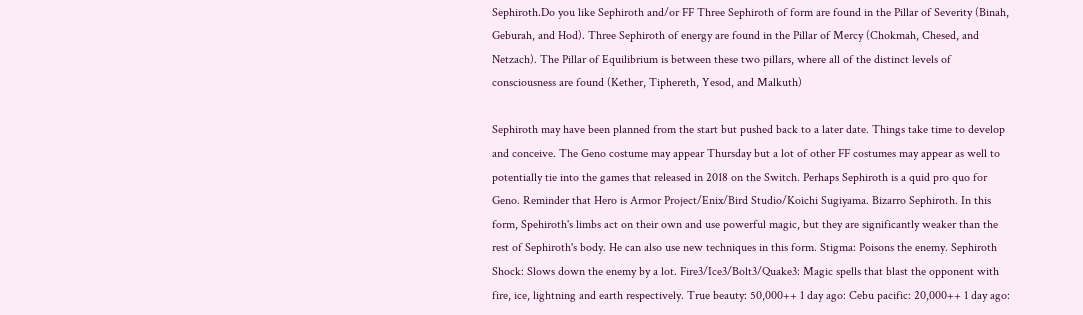Sephiroth.Do you like Sephiroth and/or FF Three Sephiroth of form are found in the Pillar of Severity (Binah, Geburah, and Hod). Three Sephiroth of energy are found in the Pillar of Mercy (Chokmah, Chesed, and Netzach). The Pillar of Equilibrium is between these two pillars, where all of the distinct levels of consciousness are found (Kether, Tiphereth, Yesod, and Malkuth)

Sephiroth may have been planned from the start but pushed back to a later date. Things take time to develop and conceive. The Geno costume may appear Thursday but a lot of other FF costumes may appear as well to potentially tie into the games that released in 2018 on the Switch. Perhaps Sephiroth is a quid pro quo for Geno. Reminder that Hero is Armor Project/Enix/Bird Studio/Koichi Sugiyama. Bizarro Sephiroth. In this form, Spehiroth's limbs act on their own and use powerful magic, but they are significantly weaker than the rest of Sephiroth's body. He can also use new techniques in this form. Stigma: Poisons the enemy. Sephiroth Shock: Slows down the enemy by a lot. Fire3/Ice3/Bolt3/Quake3: Magic spells that blast the opponent with fire, ice, lightning and earth respectively. True beauty: 50,000++ 1 day ago: Cebu pacific: 20,000++ 1 day ago: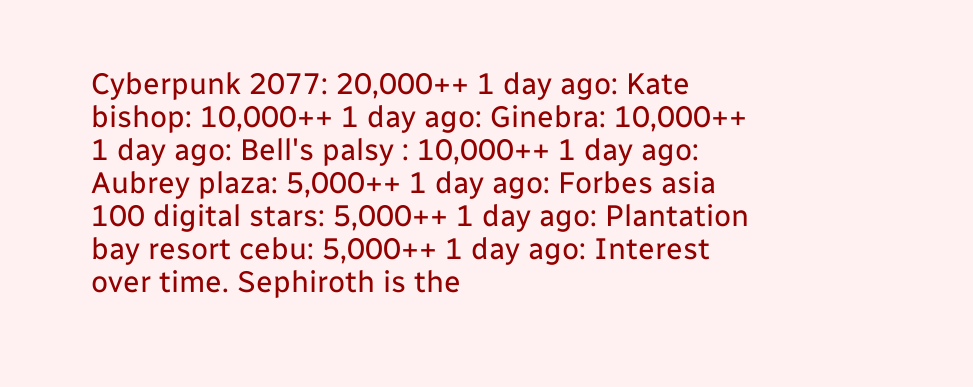Cyberpunk 2077: 20,000++ 1 day ago: Kate bishop: 10,000++ 1 day ago: Ginebra: 10,000++ 1 day ago: Bell's palsy : 10,000++ 1 day ago: Aubrey plaza: 5,000++ 1 day ago: Forbes asia 100 digital stars: 5,000++ 1 day ago: Plantation bay resort cebu: 5,000++ 1 day ago: Interest over time. Sephiroth is the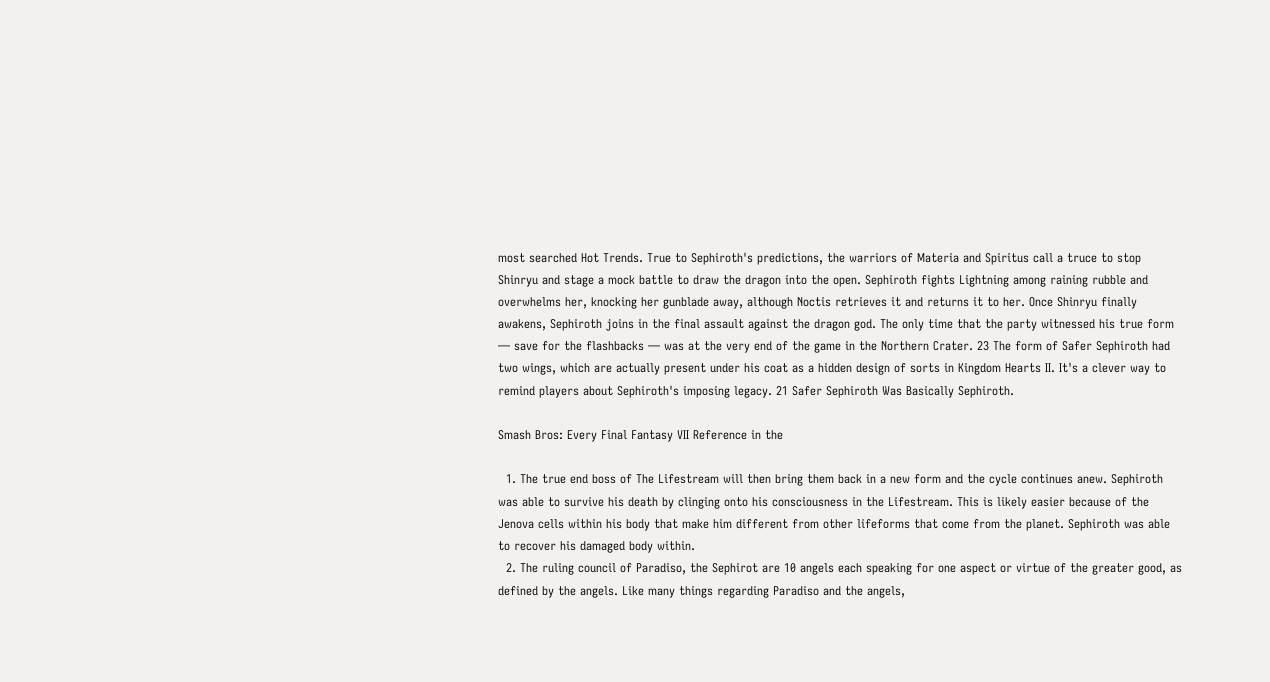most searched Hot Trends. True to Sephiroth's predictions, the warriors of Materia and Spiritus call a truce to stop Shinryu and stage a mock battle to draw the dragon into the open. Sephiroth fights Lightning among raining rubble and overwhelms her, knocking her gunblade away, although Noctis retrieves it and returns it to her. Once Shinryu finally awakens, Sephiroth joins in the final assault against the dragon god. The only time that the party witnessed his true form — save for the flashbacks — was at the very end of the game in the Northern Crater. 23 The form of Safer Sephiroth had two wings, which are actually present under his coat as a hidden design of sorts in Kingdom Hearts II. It's a clever way to remind players about Sephiroth's imposing legacy. 21 Safer Sephiroth Was Basically Sephiroth.

Smash Bros: Every Final Fantasy VII Reference in the

  1. The true end boss of The Lifestream will then bring them back in a new form and the cycle continues anew. Sephiroth was able to survive his death by clinging onto his consciousness in the Lifestream. This is likely easier because of the Jenova cells within his body that make him different from other lifeforms that come from the planet. Sephiroth was able to recover his damaged body within.
  2. The ruling council of Paradiso, the Sephirot are 10 angels each speaking for one aspect or virtue of the greater good, as defined by the angels. Like many things regarding Paradiso and the angels,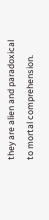they are alien and paradoxical to mortal comprehension.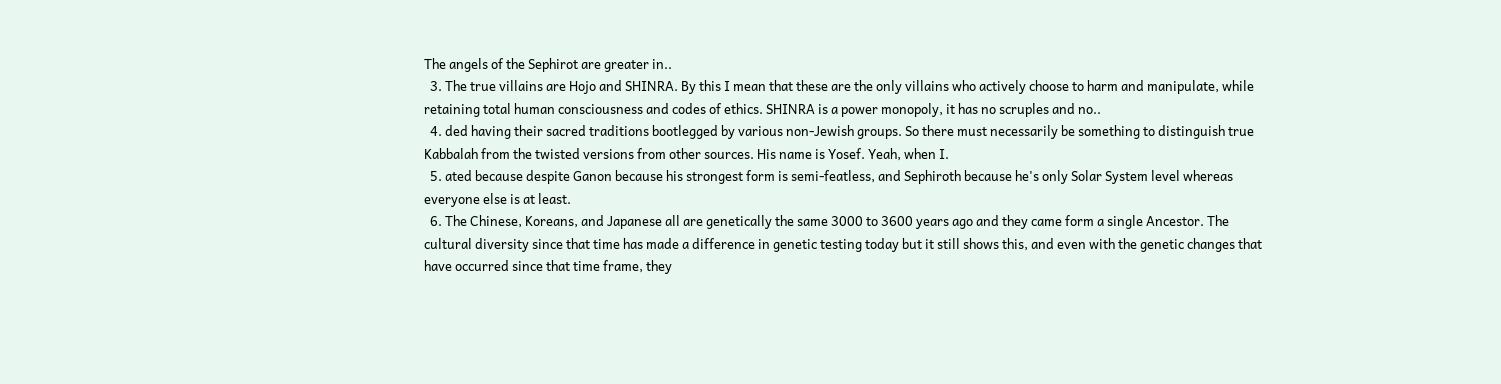The angels of the Sephirot are greater in..
  3. The true villains are Hojo and SHINRA. By this I mean that these are the only villains who actively choose to harm and manipulate, while retaining total human consciousness and codes of ethics. SHINRA is a power monopoly, it has no scruples and no..
  4. ded having their sacred traditions bootlegged by various non-Jewish groups. So there must necessarily be something to distinguish true Kabbalah from the twisted versions from other sources. His name is Yosef. Yeah, when I.
  5. ated because despite Ganon because his strongest form is semi-featless, and Sephiroth because he's only Solar System level whereas everyone else is at least.
  6. The Chinese, Koreans, and Japanese all are genetically the same 3000 to 3600 years ago and they came form a single Ancestor. The cultural diversity since that time has made a difference in genetic testing today but it still shows this, and even with the genetic changes that have occurred since that time frame, they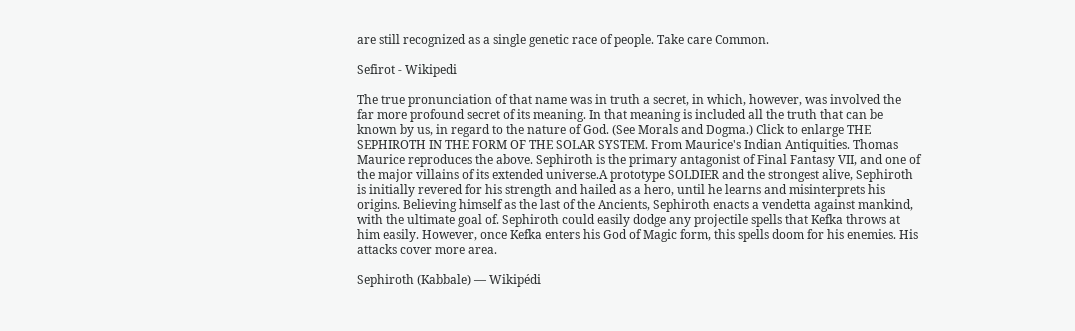are still recognized as a single genetic race of people. Take care Common.

Sefirot - Wikipedi

The true pronunciation of that name was in truth a secret, in which, however, was involved the far more profound secret of its meaning. In that meaning is included all the truth that can be known by us, in regard to the nature of God. (See Morals and Dogma.) Click to enlarge THE SEPHIROTH IN THE FORM OF THE SOLAR SYSTEM. From Maurice's Indian Antiquities. Thomas Maurice reproduces the above. Sephiroth is the primary antagonist of Final Fantasy VII, and one of the major villains of its extended universe.A prototype SOLDIER and the strongest alive, Sephiroth is initially revered for his strength and hailed as a hero, until he learns and misinterprets his origins. Believing himself as the last of the Ancients, Sephiroth enacts a vendetta against mankind, with the ultimate goal of. Sephiroth could easily dodge any projectile spells that Kefka throws at him easily. However, once Kefka enters his God of Magic form, this spells doom for his enemies. His attacks cover more area.

Sephiroth (Kabbale) — Wikipédi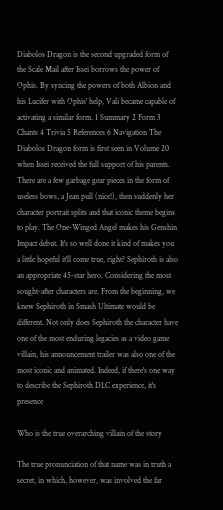Diabolos Dragon is the second upgraded form of the Scale Mail after Issei borrows the power of Ophis. By syncing the powers of both Albion and his Lucifer with Ophis' help, Vali became capable of activating a similar form. 1 Summary 2 Form 3 Chants 4 Trivia 5 References 6 Navigation The Diabolos Dragon form is first seen in Volume 20 when Issei received the full support of his parents. There are a few garbage gear pieces in the form of useless bows, a Jean pull (nice!), then suddenly her character portrait splits and that iconic theme begins to play. The One-Winged Angel makes his Genshin Impact debut. It's so well done it kind of makes you a little hopeful it'll come true, right? Sephiroth is also an appropriate 45-star hero. Considering the most sought-after characters are. From the beginning, we knew Sephiroth in Smash Ultimate would be different. Not only does Sephiroth the character have one of the most enduring legacies as a video game villain, his announcement trailer was also one of the most iconic and animated. Indeed, if there's one way to describe the Sephiroth DLC experience, it's presence

Who is the true overarching villain of the story

The true pronunciation of that name was in truth a secret, in which, however, was involved the far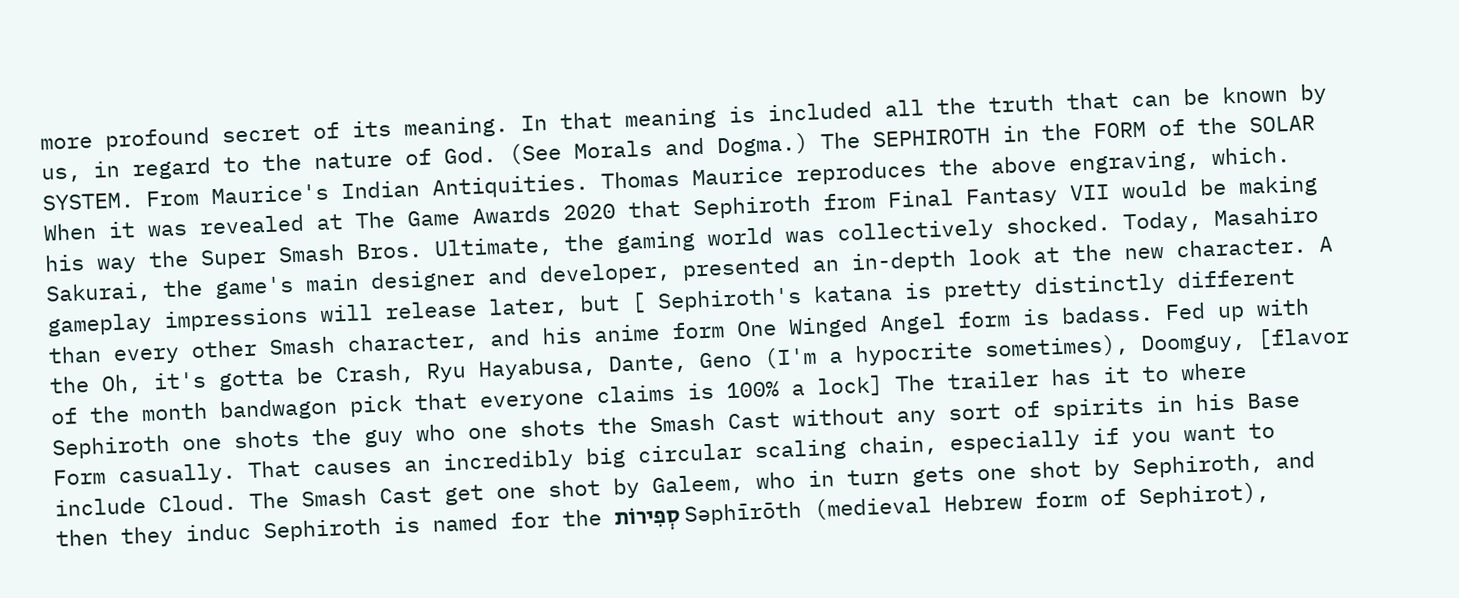more profound secret of its meaning. In that meaning is included all the truth that can be known by us, in regard to the nature of God. (See Morals and Dogma.) The SEPHIROTH in the FORM of the SOLAR SYSTEM. From Maurice's Indian Antiquities. Thomas Maurice reproduces the above engraving, which. When it was revealed at The Game Awards 2020 that Sephiroth from Final Fantasy VII would be making his way the Super Smash Bros. Ultimate, the gaming world was collectively shocked. Today, Masahiro Sakurai, the game's main designer and developer, presented an in-depth look at the new character. A gameplay impressions will release later, but [ Sephiroth's katana is pretty distinctly different than every other Smash character, and his anime form One Winged Angel form is badass. Fed up with the Oh, it's gotta be Crash, Ryu Hayabusa, Dante, Geno (I'm a hypocrite sometimes), Doomguy, [flavor of the month bandwagon pick that everyone claims is 100% a lock] The trailer has it to where Sephiroth one shots the guy who one shots the Smash Cast without any sort of spirits in his Base Form casually. That causes an incredibly big circular scaling chain, especially if you want to include Cloud. The Smash Cast get one shot by Galeem, who in turn gets one shot by Sephiroth, and then they induc Sephiroth is named for the סְפִירוֹת Səphīrōth (medieval Hebrew form of Sephirot),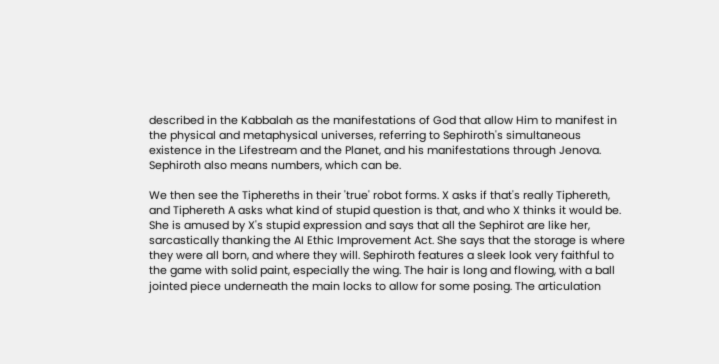described in the Kabbalah as the manifestations of God that allow Him to manifest in the physical and metaphysical universes, referring to Sephiroth's simultaneous existence in the Lifestream and the Planet, and his manifestations through Jenova. Sephiroth also means numbers, which can be.

We then see the Tiphereths in their 'true' robot forms. X asks if that's really Tiphereth, and Tiphereth A asks what kind of stupid question is that, and who X thinks it would be. She is amused by X's stupid expression and says that all the Sephirot are like her, sarcastically thanking the AI Ethic Improvement Act. She says that the storage is where they were all born, and where they will. Sephiroth features a sleek look very faithful to the game with solid paint, especially the wing. The hair is long and flowing, with a ball jointed piece underneath the main locks to allow for some posing. The articulation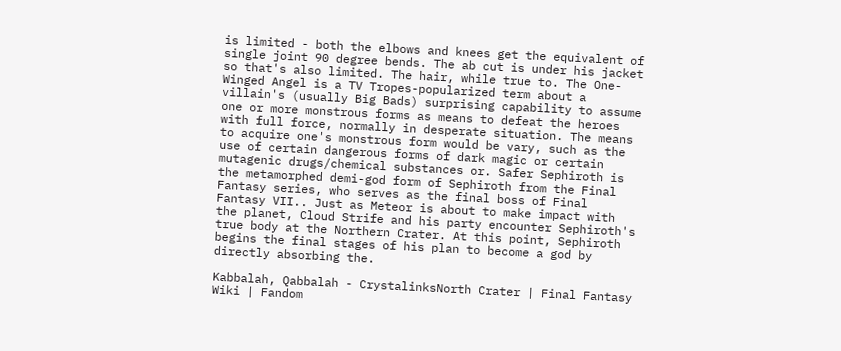is limited - both the elbows and knees get the equivalent of single joint 90 degree bends. The ab cut is under his jacket so that's also limited. The hair, while true to. The One-Winged Angel is a TV Tropes-popularized term about a villain's (usually Big Bads) surprising capability to assume one or more monstrous forms as means to defeat the heroes with full force, normally in desperate situation. The means to acquire one's monstrous form would be vary, such as the use of certain dangerous forms of dark magic or certain mutagenic drugs/chemical substances or. Safer Sephiroth is the metamorphed demi-god form of Sephiroth from the Final Fantasy series, who serves as the final boss of Final Fantasy VII.. Just as Meteor is about to make impact with the planet, Cloud Strife and his party encounter Sephiroth's true body at the Northern Crater. At this point, Sephiroth begins the final stages of his plan to become a god by directly absorbing the.

Kabbalah, Qabbalah - CrystalinksNorth Crater | Final Fantasy Wiki | Fandom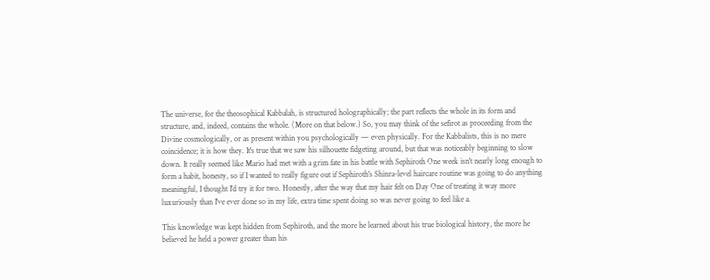The universe, for the theosophical Kabbalah, is structured holographically; the part reflects the whole in its form and structure, and, indeed, contains the whole. (More on that below.) So, you may think of the sefirot as proceeding from the Divine cosmologically, or as present within you psychologically — even physically. For the Kabbalists, this is no mere coincidence; it is how they. It's true that we saw his silhouette fidgeting around, but that was noticeably beginning to slow down. It really seemed like Mario had met with a grim fate in his battle with Sephiroth One week isn't nearly long enough to form a habit, honesty, so if I wanted to really figure out if Sephiroth's Shinra-level haircare routine was going to do anything meaningful, I thought I'd try it for two. Honestly, after the way that my hair felt on Day One of treating it way more luxuriously than I've ever done so in my life, extra time spent doing so was never going to feel like a.

This knowledge was kept hidden from Sephiroth, and the more he learned about his true biological history, the more he believed he held a power greater than his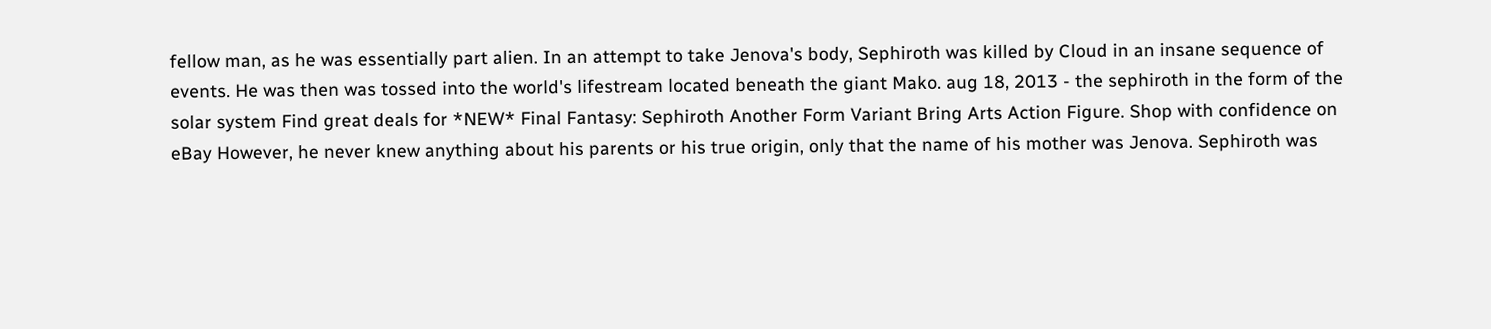fellow man, as he was essentially part alien. In an attempt to take Jenova's body, Sephiroth was killed by Cloud in an insane sequence of events. He was then was tossed into the world's lifestream located beneath the giant Mako. aug 18, 2013 - the sephiroth in the form of the solar system Find great deals for *NEW* Final Fantasy: Sephiroth Another Form Variant Bring Arts Action Figure. Shop with confidence on eBay However, he never knew anything about his parents or his true origin, only that the name of his mother was Jenova. Sephiroth was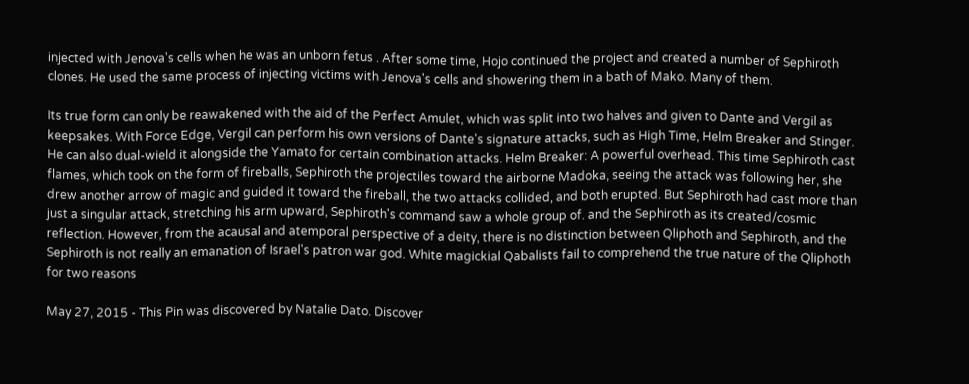injected with Jenova's cells when he was an unborn fetus . After some time, Hojo continued the project and created a number of Sephiroth clones. He used the same process of injecting victims with Jenova's cells and showering them in a bath of Mako. Many of them.

Its true form can only be reawakened with the aid of the Perfect Amulet, which was split into two halves and given to Dante and Vergil as keepsakes. With Force Edge, Vergil can perform his own versions of Dante's signature attacks, such as High Time, Helm Breaker and Stinger. He can also dual-wield it alongside the Yamato for certain combination attacks. Helm Breaker: A powerful overhead. This time Sephiroth cast flames, which took on the form of fireballs, Sephiroth the projectiles toward the airborne Madoka, seeing the attack was following her, she drew another arrow of magic and guided it toward the fireball, the two attacks collided, and both erupted. But Sephiroth had cast more than just a singular attack, stretching his arm upward, Sephiroth's command saw a whole group of. and the Sephiroth as its created/cosmic reflection. However, from the acausal and atemporal perspective of a deity, there is no distinction between Qliphoth and Sephiroth, and the Sephiroth is not really an emanation of Israel's patron war god. White magickial Qabalists fail to comprehend the true nature of the Qliphoth for two reasons

May 27, 2015 - This Pin was discovered by Natalie Dato. Discover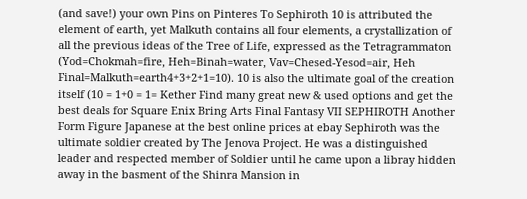(and save!) your own Pins on Pinteres To Sephiroth 10 is attributed the element of earth, yet Malkuth contains all four elements, a crystallization of all the previous ideas of the Tree of Life, expressed as the Tetragrammaton (Yod=Chokmah=fire, Heh=Binah=water, Vav=Chesed-Yesod=air, Heh Final=Malkuth=earth4+3+2+1=10). 10 is also the ultimate goal of the creation itself (10 = 1+0 = 1= Kether Find many great new & used options and get the best deals for Square Enix Bring Arts Final Fantasy VII SEPHIROTH Another Form Figure Japanese at the best online prices at ebay Sephiroth was the ultimate soldier created by The Jenova Project. He was a distinguished leader and respected member of Soldier until he came upon a libray hidden away in the basment of the Shinra Mansion in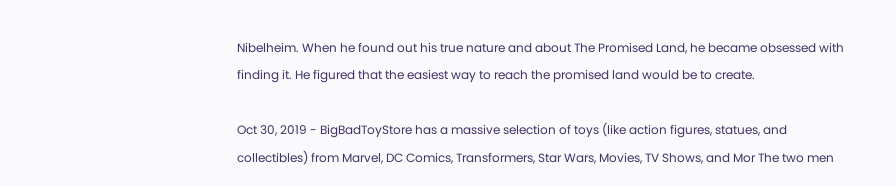Nibelheim. When he found out his true nature and about The Promised Land, he became obsessed with finding it. He figured that the easiest way to reach the promised land would be to create.

Oct 30, 2019 - BigBadToyStore has a massive selection of toys (like action figures, statues, and collectibles) from Marvel, DC Comics, Transformers, Star Wars, Movies, TV Shows, and Mor The two men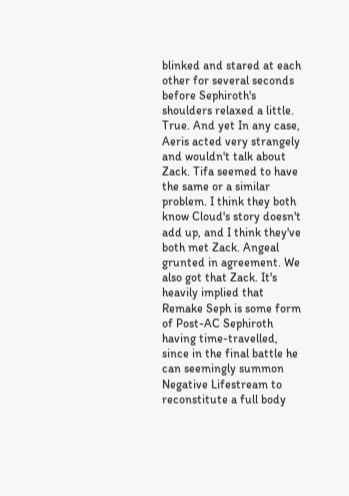blinked and stared at each other for several seconds before Sephiroth's shoulders relaxed a little. True. And yet In any case, Aeris acted very strangely and wouldn't talk about Zack. Tifa seemed to have the same or a similar problem. I think they both know Cloud's story doesn't add up, and I think they've both met Zack. Angeal grunted in agreement. We also got that Zack. It's heavily implied that Remake Seph is some form of Post-AC Sephiroth having time-travelled, since in the final battle he can seemingly summon Negative Lifestream to reconstitute a full body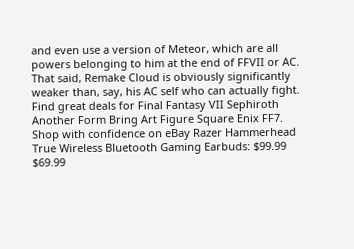and even use a version of Meteor, which are all powers belonging to him at the end of FFVII or AC. That said, Remake Cloud is obviously significantly weaker than, say, his AC self who can actually fight. Find great deals for Final Fantasy VII Sephiroth Another Form Bring Art Figure Square Enix FF7. Shop with confidence on eBay Razer Hammerhead True Wireless Bluetooth Gaming Earbuds: $99.99 $69.99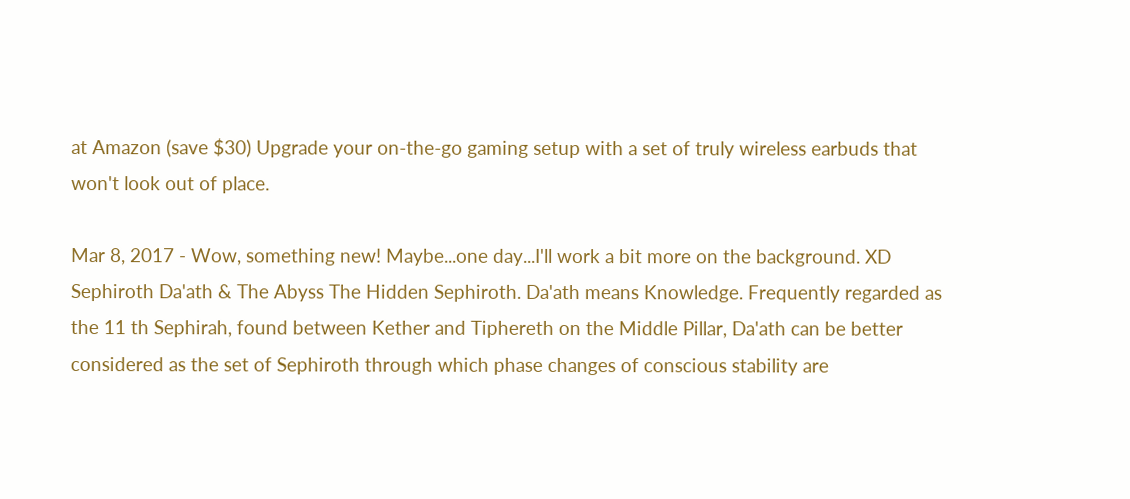at Amazon (save $30) Upgrade your on-the-go gaming setup with a set of truly wireless earbuds that won't look out of place.

Mar 8, 2017 - Wow, something new! Maybe...one day...I'll work a bit more on the background. XD Sephiroth Da'ath & The Abyss The Hidden Sephiroth. Da'ath means Knowledge. Frequently regarded as the 11 th Sephirah, found between Kether and Tiphereth on the Middle Pillar, Da'ath can be better considered as the set of Sephiroth through which phase changes of conscious stability are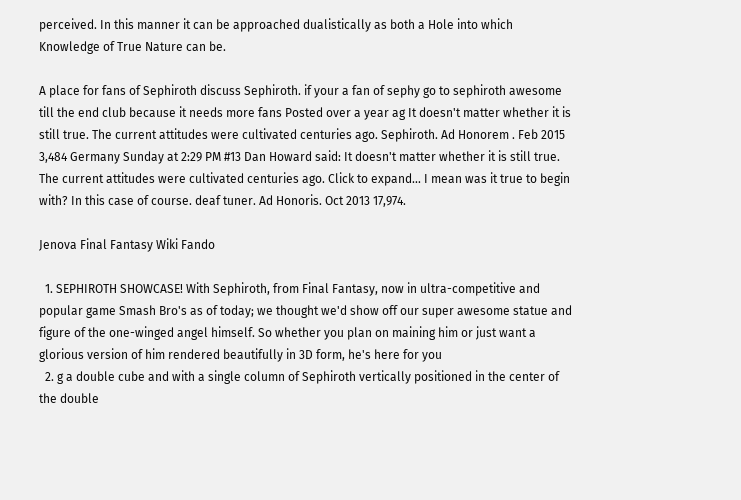perceived. In this manner it can be approached dualistically as both a Hole into which Knowledge of True Nature can be.

A place for fans of Sephiroth discuss Sephiroth. if your a fan of sephy go to sephiroth awesome till the end club because it needs more fans Posted over a year ag It doesn't matter whether it is still true. The current attitudes were cultivated centuries ago. Sephiroth. Ad Honorem . Feb 2015 3,484 Germany Sunday at 2:29 PM #13 Dan Howard said: It doesn't matter whether it is still true. The current attitudes were cultivated centuries ago. Click to expand... I mean was it true to begin with? In this case of course. deaf tuner. Ad Honoris. Oct 2013 17,974.

Jenova Final Fantasy Wiki Fando

  1. SEPHIROTH SHOWCASE! With Sephiroth, from Final Fantasy, now in ultra-competitive and popular game Smash Bro's as of today; we thought we'd show off our super awesome statue and figure of the one-winged angel himself. So whether you plan on maining him or just want a glorious version of him rendered beautifully in 3D form, he's here for you
  2. g a double cube and with a single column of Sephiroth vertically positioned in the center of the double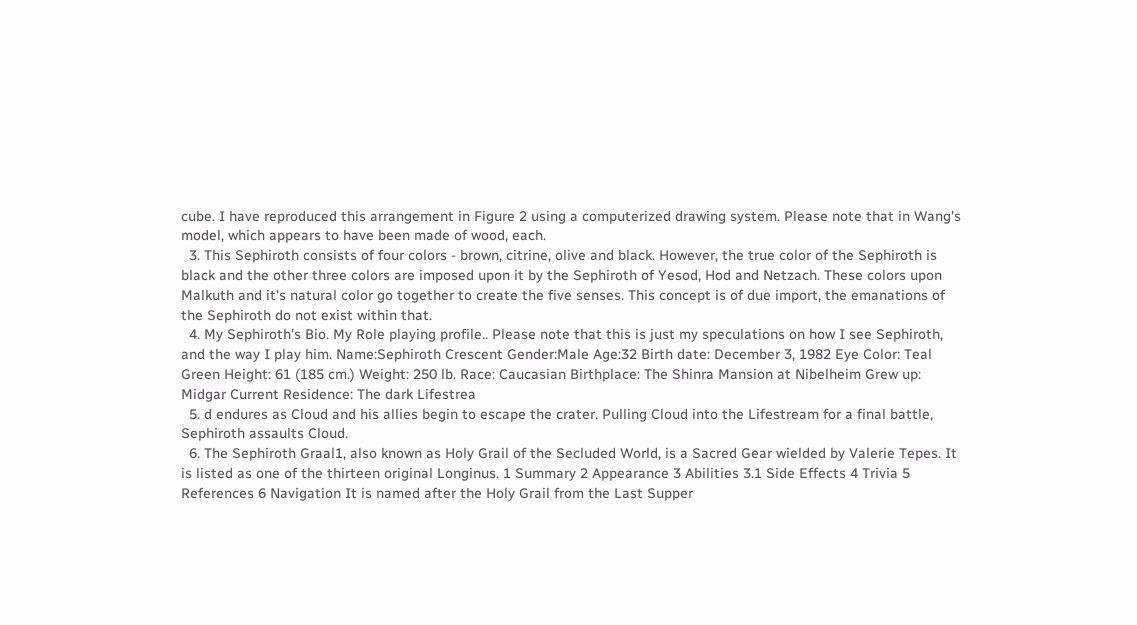cube. I have reproduced this arrangement in Figure 2 using a computerized drawing system. Please note that in Wang's model, which appears to have been made of wood, each.
  3. This Sephiroth consists of four colors - brown, citrine, olive and black. However, the true color of the Sephiroth is black and the other three colors are imposed upon it by the Sephiroth of Yesod, Hod and Netzach. These colors upon Malkuth and it's natural color go together to create the five senses. This concept is of due import, the emanations of the Sephiroth do not exist within that.
  4. My Sephiroth's Bio. My Role playing profile.. Please note that this is just my speculations on how I see Sephiroth, and the way I play him. Name:Sephiroth Crescent Gender:Male Age:32 Birth date: December 3, 1982 Eye Color: Teal Green Height: 61 (185 cm.) Weight: 250 lb. Race: Caucasian Birthplace: The Shinra Mansion at Nibelheim Grew up: Midgar Current Residence: The dark Lifestrea
  5. d endures as Cloud and his allies begin to escape the crater. Pulling Cloud into the Lifestream for a final battle, Sephiroth assaults Cloud.
  6. The Sephiroth Graal1, also known as Holy Grail of the Secluded World, is a Sacred Gear wielded by Valerie Tepes. It is listed as one of the thirteen original Longinus. 1 Summary 2 Appearance 3 Abilities 3.1 Side Effects 4 Trivia 5 References 6 Navigation It is named after the Holy Grail from the Last Supper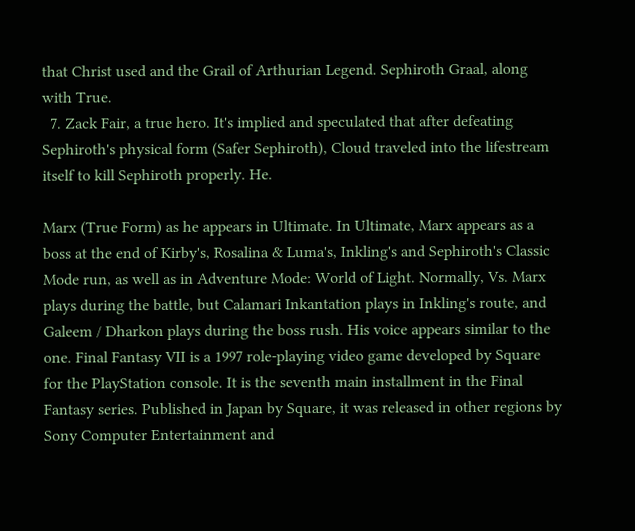that Christ used and the Grail of Arthurian Legend. Sephiroth Graal, along with True.
  7. Zack Fair, a true hero. It's implied and speculated that after defeating Sephiroth's physical form (Safer Sephiroth), Cloud traveled into the lifestream itself to kill Sephiroth properly. He.

Marx (True Form) as he appears in Ultimate. In Ultimate, Marx appears as a boss at the end of Kirby's, Rosalina & Luma's, Inkling's and Sephiroth's Classic Mode run, as well as in Adventure Mode: World of Light. Normally, Vs. Marx plays during the battle, but Calamari Inkantation plays in Inkling's route, and Galeem / Dharkon plays during the boss rush. His voice appears similar to the one. Final Fantasy VII is a 1997 role-playing video game developed by Square for the PlayStation console. It is the seventh main installment in the Final Fantasy series. Published in Japan by Square, it was released in other regions by Sony Computer Entertainment and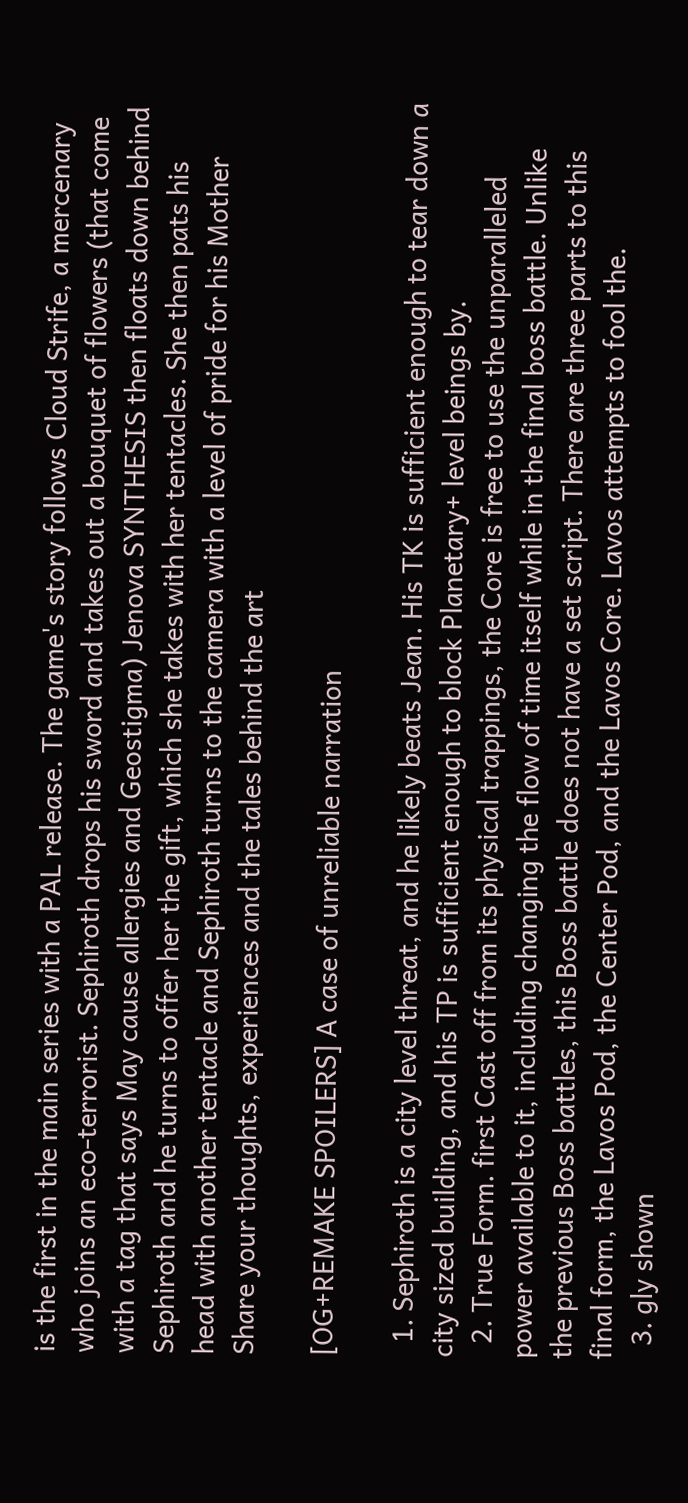is the first in the main series with a PAL release. The game's story follows Cloud Strife, a mercenary who joins an eco-terrorist. Sephiroth drops his sword and takes out a bouquet of flowers (that come with a tag that says May cause allergies and Geostigma) Jenova SYNTHESIS then floats down behind Sephiroth and he turns to offer her the gift, which she takes with her tentacles. She then pats his head with another tentacle and Sephiroth turns to the camera with a level of pride for his Mother Share your thoughts, experiences and the tales behind the art

[OG+REMAKE SPOILERS] A case of unreliable narration

  1. Sephiroth is a city level threat, and he likely beats Jean. His TK is sufficient enough to tear down a city sized building, and his TP is sufficient enough to block Planetary+ level beings by.
  2. True Form. first Cast off from its physical trappings, the Core is free to use the unparalleled power available to it, including changing the flow of time itself while in the final boss battle. Unlike the previous Boss battles, this Boss battle does not have a set script. There are three parts to this final form, the Lavos Pod, the Center Pod, and the Lavos Core. Lavos attempts to fool the.
  3. gly shown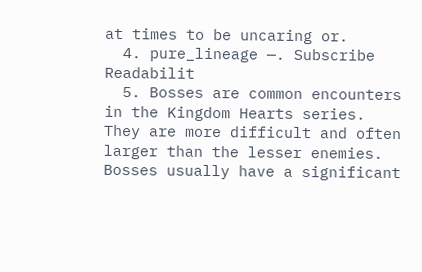at times to be uncaring or.
  4. pure_lineage —. Subscribe Readabilit
  5. Bosses are common encounters in the Kingdom Hearts series. They are more difficult and often larger than the lesser enemies. Bosses usually have a significant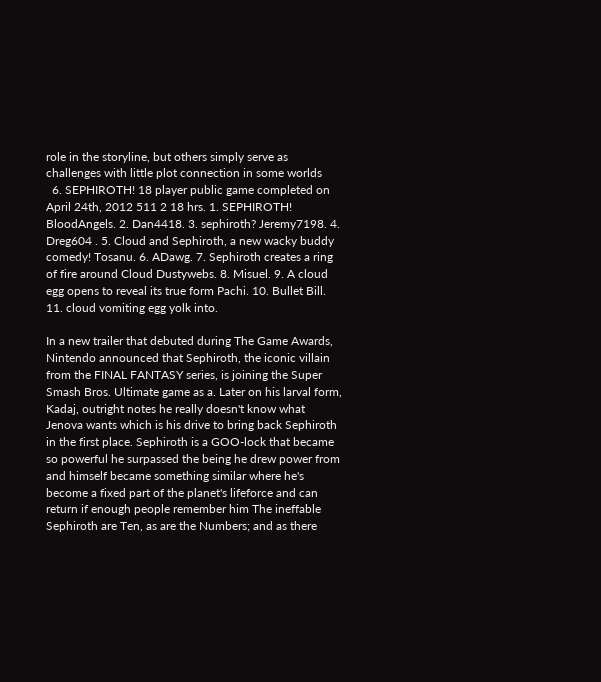role in the storyline, but others simply serve as challenges with little plot connection in some worlds
  6. SEPHIROTH! 18 player public game completed on April 24th, 2012 511 2 18 hrs. 1. SEPHIROTH! BloodAngels. 2. Dan4418. 3. sephiroth? Jeremy7198. 4. Dreg604 . 5. Cloud and Sephiroth, a new wacky buddy comedy! Tosanu. 6. ADawg. 7. Sephiroth creates a ring of fire around Cloud Dustywebs. 8. Misuel. 9. A cloud egg opens to reveal its true form Pachi. 10. Bullet Bill. 11. cloud vomiting egg yolk into.

In a new trailer that debuted during The Game Awards, Nintendo announced that Sephiroth, the iconic villain from the FINAL FANTASY series, is joining the Super Smash Bros. Ultimate game as a. Later on his larval form, Kadaj, outright notes he really doesn't know what Jenova wants which is his drive to bring back Sephiroth in the first place. Sephiroth is a GOO-lock that became so powerful he surpassed the being he drew power from and himself became something similar where he's become a fixed part of the planet's lifeforce and can return if enough people remember him The ineffable Sephiroth are Ten, as are the Numbers; and as there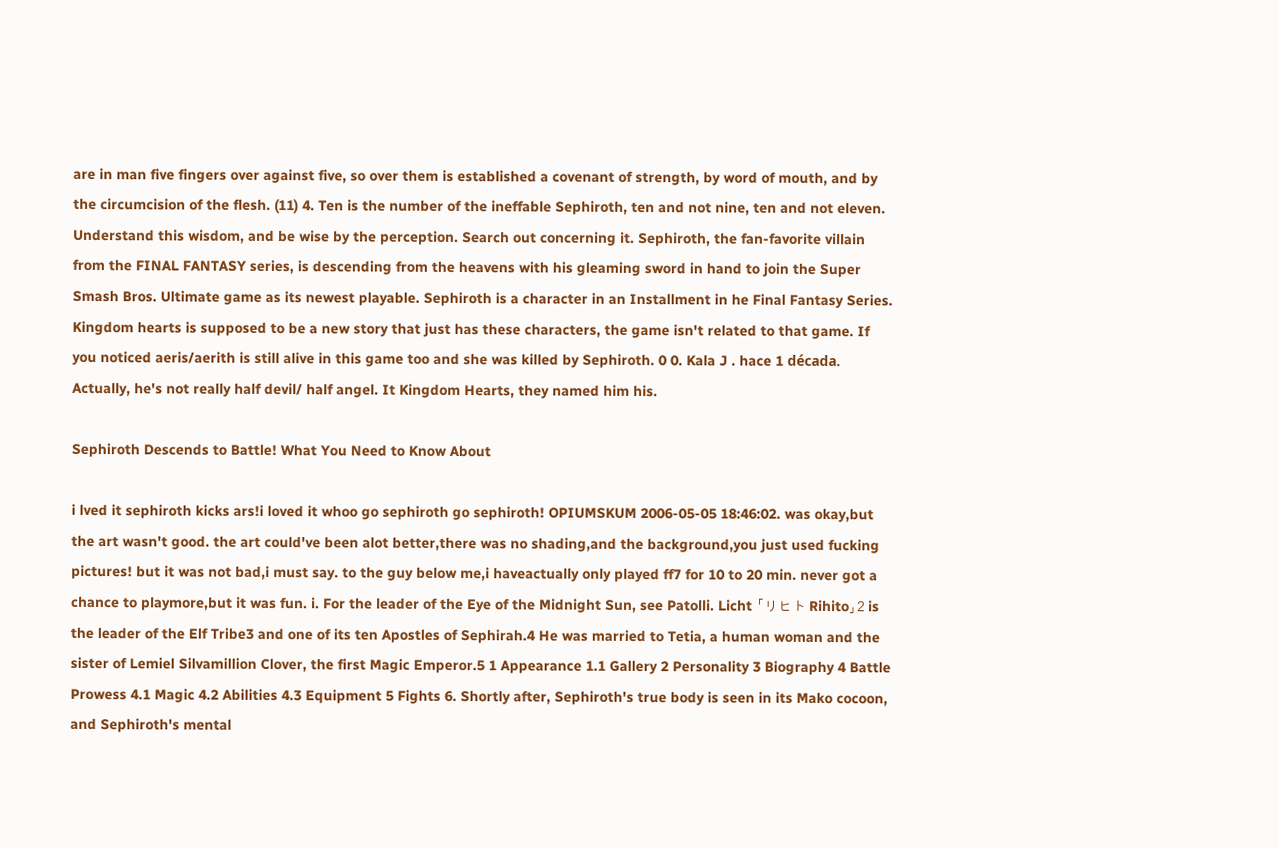are in man five fingers over against five, so over them is established a covenant of strength, by word of mouth, and by the circumcision of the flesh. (11) 4. Ten is the number of the ineffable Sephiroth, ten and not nine, ten and not eleven. Understand this wisdom, and be wise by the perception. Search out concerning it. Sephiroth, the fan-favorite villain from the FINAL FANTASY series, is descending from the heavens with his gleaming sword in hand to join the Super Smash Bros. Ultimate game as its newest playable. Sephiroth is a character in an Installment in he Final Fantasy Series. Kingdom hearts is supposed to be a new story that just has these characters, the game isn't related to that game. If you noticed aeris/aerith is still alive in this game too and she was killed by Sephiroth. 0 0. Kala J . hace 1 década. Actually, he's not really half devil/ half angel. It Kingdom Hearts, they named him his.

Sephiroth Descends to Battle! What You Need to Know About

i lved it sephiroth kicks ars!i loved it whoo go sephiroth go sephiroth! OPIUMSKUM 2006-05-05 18:46:02. was okay,but the art wasn't good. the art could've been alot better,there was no shading,and the background,you just used fucking pictures! but it was not bad,i must say. to the guy below me,i haveactually only played ff7 for 10 to 20 min. never got a chance to playmore,but it was fun. i. For the leader of the Eye of the Midnight Sun, see Patolli. Licht 「リヒト Rihito」2 is the leader of the Elf Tribe3 and one of its ten Apostles of Sephirah.4 He was married to Tetia, a human woman and the sister of Lemiel Silvamillion Clover, the first Magic Emperor.5 1 Appearance 1.1 Gallery 2 Personality 3 Biography 4 Battle Prowess 4.1 Magic 4.2 Abilities 4.3 Equipment 5 Fights 6. Shortly after, Sephiroth's true body is seen in its Mako cocoon, and Sephiroth's mental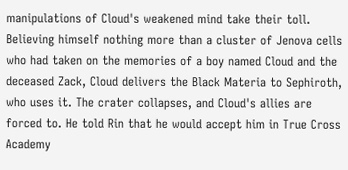manipulations of Cloud's weakened mind take their toll. Believing himself nothing more than a cluster of Jenova cells who had taken on the memories of a boy named Cloud and the deceased Zack, Cloud delivers the Black Materia to Sephiroth, who uses it. The crater collapses, and Cloud's allies are forced to. He told Rin that he would accept him in True Cross Academy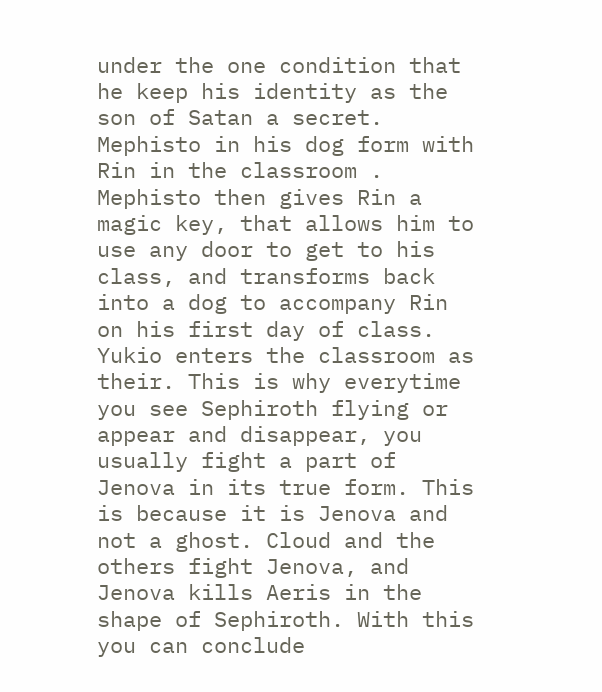under the one condition that he keep his identity as the son of Satan a secret. Mephisto in his dog form with Rin in the classroom . Mephisto then gives Rin a magic key, that allows him to use any door to get to his class, and transforms back into a dog to accompany Rin on his first day of class. Yukio enters the classroom as their. This is why everytime you see Sephiroth flying or appear and disappear, you usually fight a part of Jenova in its true form. This is because it is Jenova and not a ghost. Cloud and the others fight Jenova, and Jenova kills Aeris in the shape of Sephiroth. With this you can conclude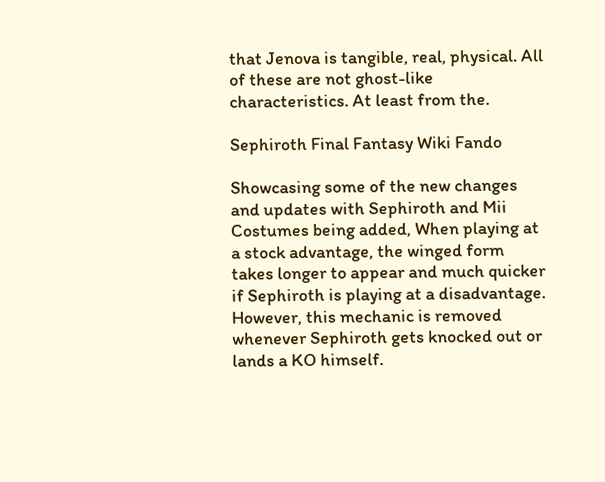that Jenova is tangible, real, physical. All of these are not ghost-like characteristics. At least from the.

Sephiroth Final Fantasy Wiki Fando

Showcasing some of the new changes and updates with Sephiroth and Mii Costumes being added, When playing at a stock advantage, the winged form takes longer to appear and much quicker if Sephiroth is playing at a disadvantage. However, this mechanic is removed whenever Sephiroth gets knocked out or lands a KO himself.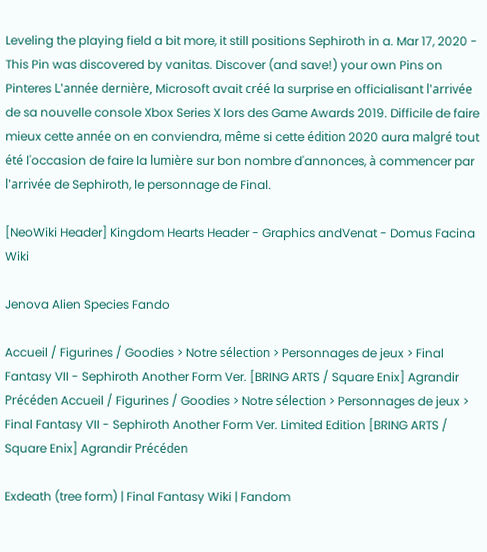Leveling the playing field a bit more, it still positions Sephiroth in a. Mar 17, 2020 - This Pin was discovered by vanitas. Discover (and save!) your own Pins on Pinteres L'année dernière, Microsoft avait créé la surprise en officialisant l'arrivée de sa nouvelle console Xbox Series X lors des Game Awards 2019. Difficile de faire mieux cette année on en conviendra, même si cette édition 2020 aura malgré tout été l'occasion de faire la lumière sur bon nombre d'annonces, à commencer par l'arrivée de Sephiroth, le personnage de Final.

[NeoWiki Header] Kingdom Hearts Header - Graphics andVenat - Domus Facina Wiki

Jenova Alien Species Fando

Accueil / Figurines / Goodies > Notre sélection > Personnages de jeux > Final Fantasy VII - Sephiroth Another Form Ver. [BRING ARTS / Square Enix] Agrandir Précéden Accueil / Figurines / Goodies > Notre sélection > Personnages de jeux > Final Fantasy VII - Sephiroth Another Form Ver. Limited Edition [BRING ARTS / Square Enix] Agrandir Précéden

Exdeath (tree form) | Final Fantasy Wiki | Fandom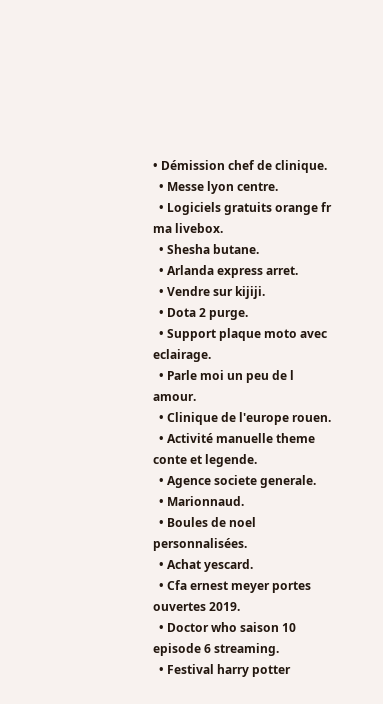• Démission chef de clinique.
  • Messe lyon centre.
  • Logiciels gratuits orange fr ma livebox.
  • Shesha butane.
  • Arlanda express arret.
  • Vendre sur kijiji.
  • Dota 2 purge.
  • Support plaque moto avec eclairage.
  • Parle moi un peu de l amour.
  • Clinique de l'europe rouen.
  • Activité manuelle theme conte et legende.
  • Agence societe generale.
  • Marionnaud.
  • Boules de noel personnalisées.
  • Achat yescard.
  • Cfa ernest meyer portes ouvertes 2019.
  • Doctor who saison 10 episode 6 streaming.
  • Festival harry potter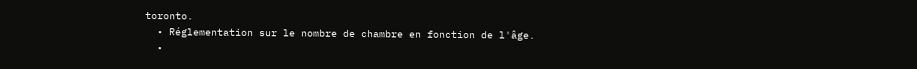toronto.
  • Réglementation sur le nombre de chambre en fonction de l'âge.
  •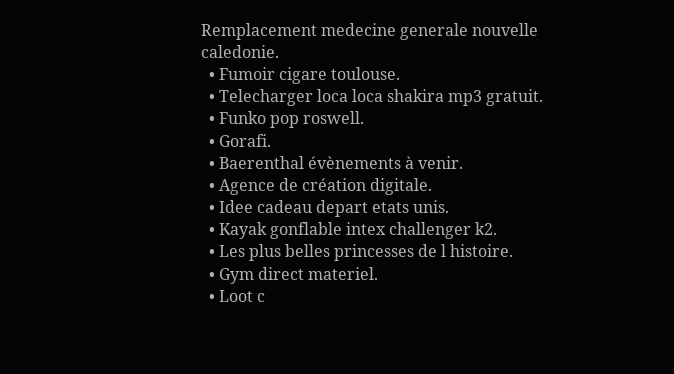Remplacement medecine generale nouvelle caledonie.
  • Fumoir cigare toulouse.
  • Telecharger loca loca shakira mp3 gratuit.
  • Funko pop roswell.
  • Gorafi.
  • Baerenthal évènements à venir.
  • Agence de création digitale.
  • Idee cadeau depart etats unis.
  • Kayak gonflable intex challenger k2.
  • Les plus belles princesses de l histoire.
  • Gym direct materiel.
  • Loot c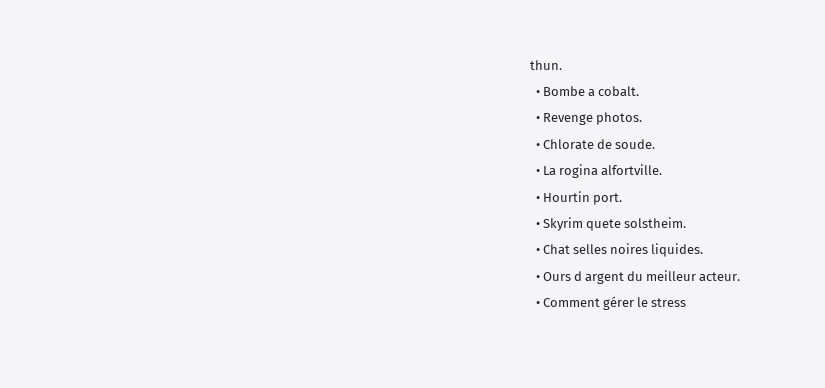thun.
  • Bombe a cobalt.
  • Revenge photos.
  • Chlorate de soude.
  • La rogina alfortville.
  • Hourtin port.
  • Skyrim quete solstheim.
  • Chat selles noires liquides.
  • Ours d argent du meilleur acteur.
  • Comment gérer le stress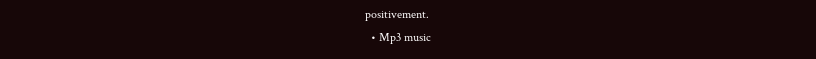positivement.
  • Mp3 music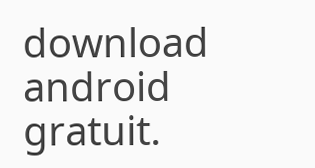download android gratuit.